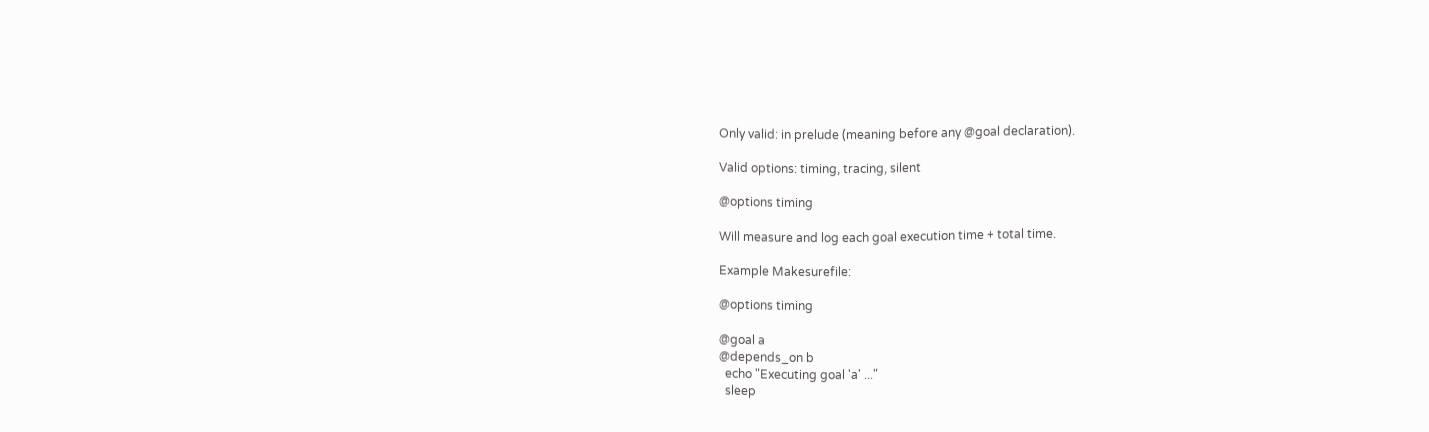Only valid: in prelude (meaning before any @goal declaration).

Valid options: timing, tracing, silent

@options timing

Will measure and log each goal execution time + total time.

Example Makesurefile:

@options timing

@goal a
@depends_on b
  echo "Executing goal 'a' ..."
  sleep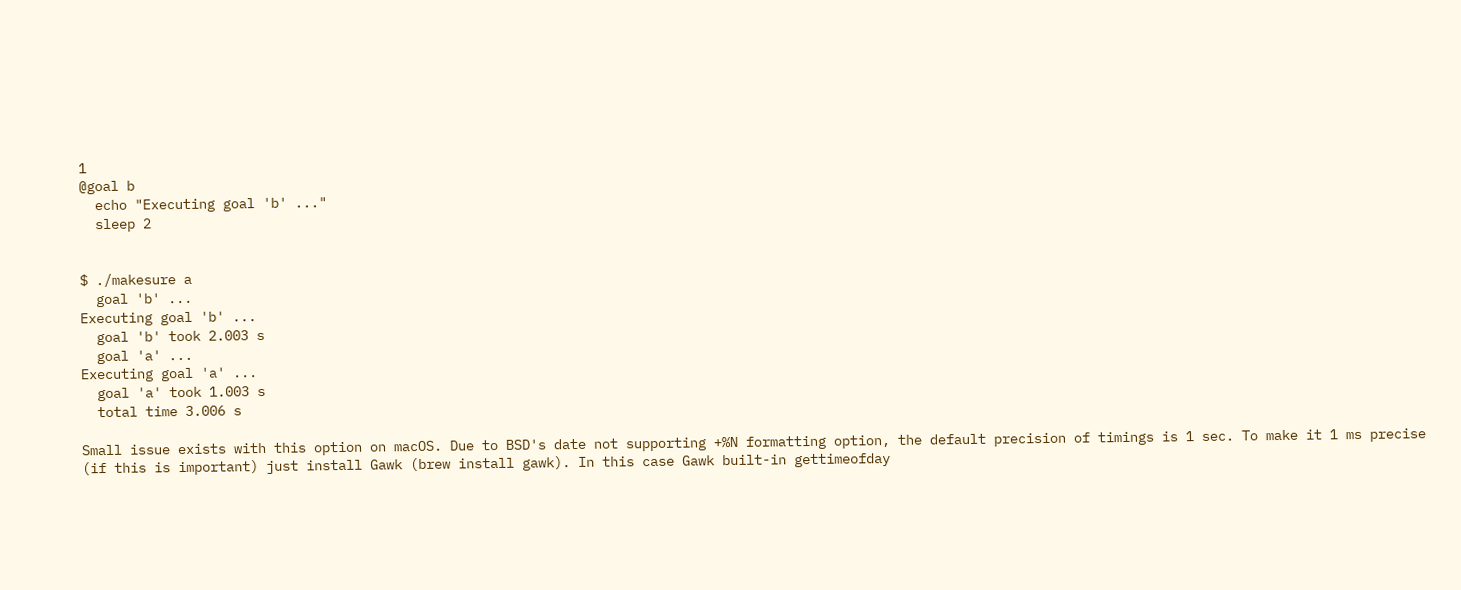1
@goal b
  echo "Executing goal 'b' ..."
  sleep 2


$ ./makesure a
  goal 'b' ...
Executing goal 'b' ...
  goal 'b' took 2.003 s
  goal 'a' ...
Executing goal 'a' ...
  goal 'a' took 1.003 s
  total time 3.006 s

Small issue exists with this option on macOS. Due to BSD's date not supporting +%N formatting option, the default precision of timings is 1 sec. To make it 1 ms precise (if this is important) just install Gawk (brew install gawk). In this case Gawk built-in gettimeofday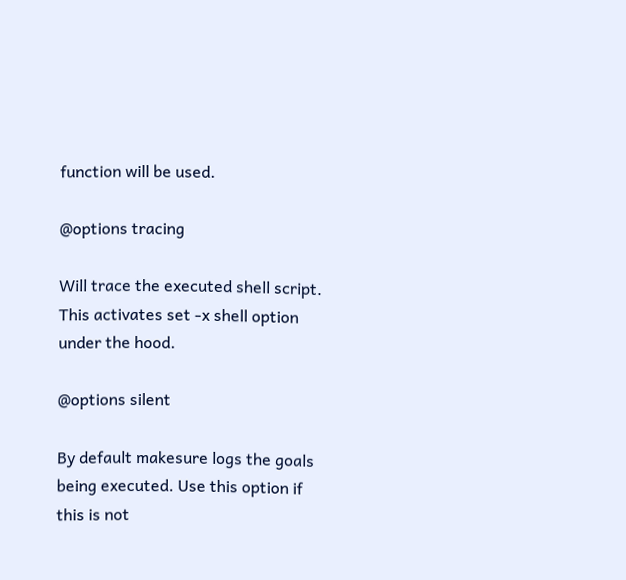function will be used.

@options tracing

Will trace the executed shell script. This activates set -x shell option under the hood.

@options silent

By default makesure logs the goals being executed. Use this option if this is not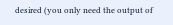desired (you only need the output of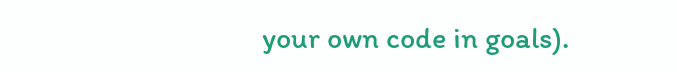your own code in goals).